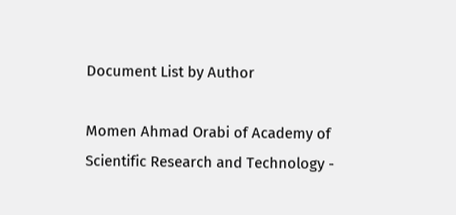Document List by Author

Momen Ahmad Orabi of Academy of Scientific Research and Technology -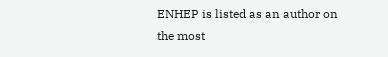ENHEP is listed as an author on the most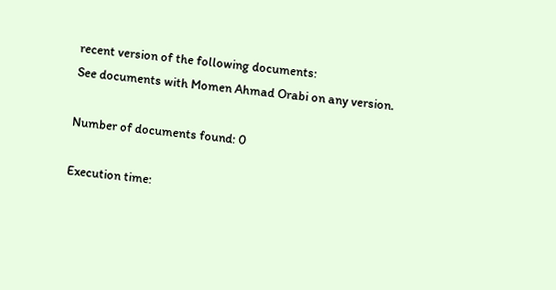recent version of the following documents:
See documents with Momen Ahmad Orabi on any version.

Number of documents found: 0

Execution time: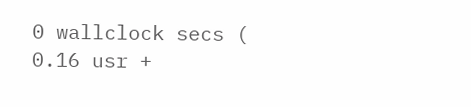0 wallclock secs ( 0.16 usr +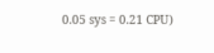0.05 sys = 0.21 CPU)